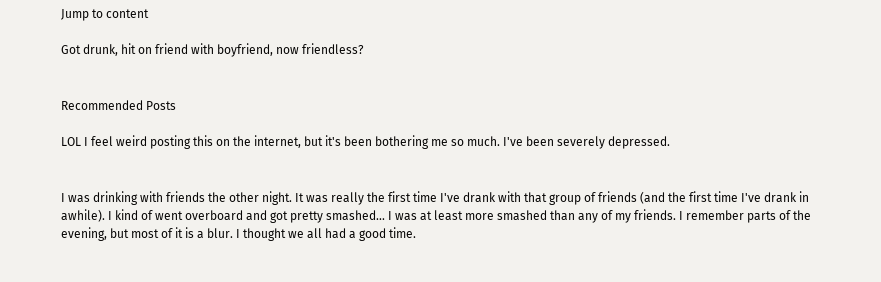Jump to content

Got drunk, hit on friend with boyfriend, now friendless?


Recommended Posts

LOL I feel weird posting this on the internet, but it's been bothering me so much. I've been severely depressed.


I was drinking with friends the other night. It was really the first time I've drank with that group of friends (and the first time I've drank in awhile). I kind of went overboard and got pretty smashed... I was at least more smashed than any of my friends. I remember parts of the evening, but most of it is a blur. I thought we all had a good time.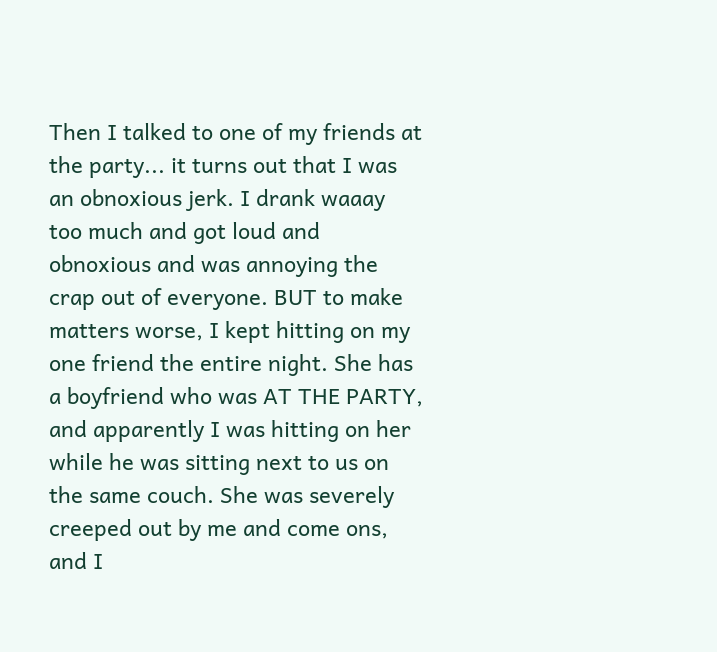Then I talked to one of my friends at the party... it turns out that I was an obnoxious jerk. I drank waaay too much and got loud and obnoxious and was annoying the crap out of everyone. BUT to make matters worse, I kept hitting on my one friend the entire night. She has a boyfriend who was AT THE PARTY, and apparently I was hitting on her while he was sitting next to us on the same couch. She was severely creeped out by me and come ons, and I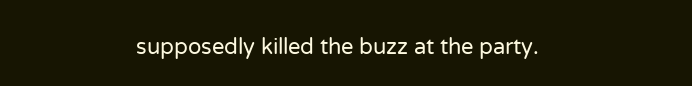supposedly killed the buzz at the party.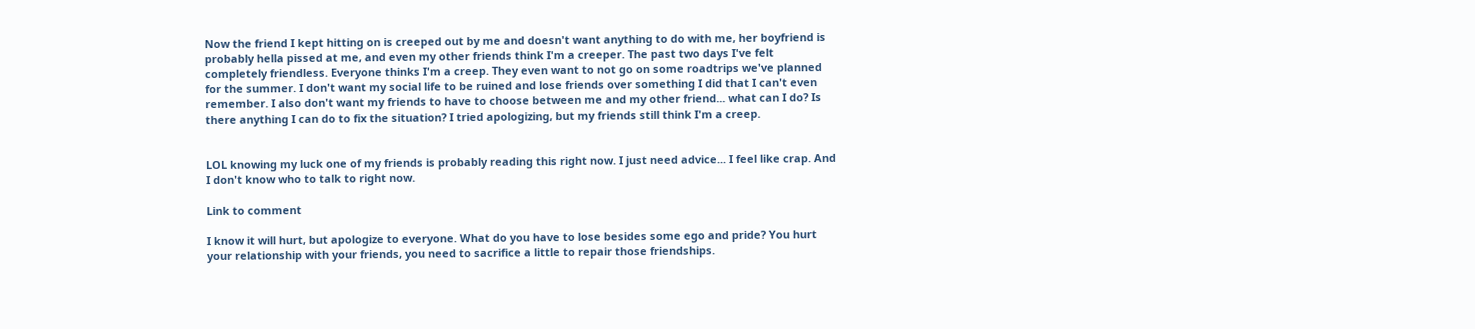Now the friend I kept hitting on is creeped out by me and doesn't want anything to do with me, her boyfriend is probably hella pissed at me, and even my other friends think I'm a creeper. The past two days I've felt completely friendless. Everyone thinks I'm a creep. They even want to not go on some roadtrips we've planned for the summer. I don't want my social life to be ruined and lose friends over something I did that I can't even remember. I also don't want my friends to have to choose between me and my other friend... what can I do? Is there anything I can do to fix the situation? I tried apologizing, but my friends still think I'm a creep.


LOL knowing my luck one of my friends is probably reading this right now. I just need advice... I feel like crap. And I don't know who to talk to right now.

Link to comment

I know it will hurt, but apologize to everyone. What do you have to lose besides some ego and pride? You hurt your relationship with your friends, you need to sacrifice a little to repair those friendships.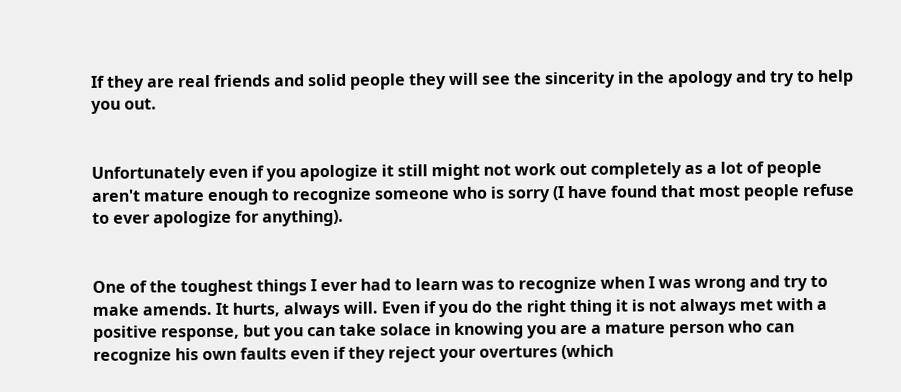If they are real friends and solid people they will see the sincerity in the apology and try to help you out.


Unfortunately even if you apologize it still might not work out completely as a lot of people aren't mature enough to recognize someone who is sorry (I have found that most people refuse to ever apologize for anything).


One of the toughest things I ever had to learn was to recognize when I was wrong and try to make amends. It hurts, always will. Even if you do the right thing it is not always met with a positive response, but you can take solace in knowing you are a mature person who can recognize his own faults even if they reject your overtures (which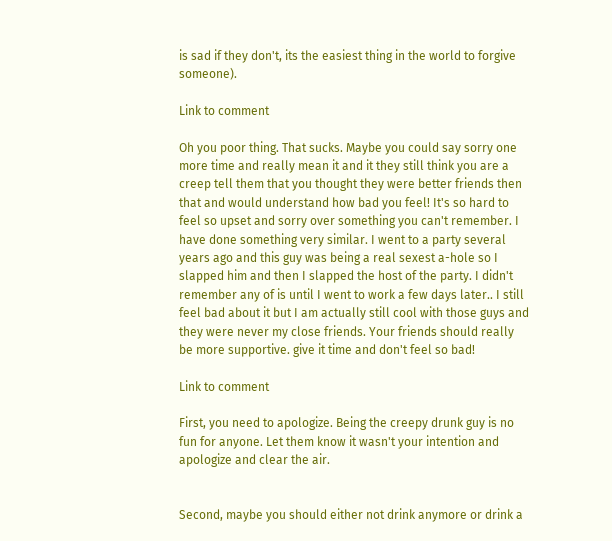is sad if they don't, its the easiest thing in the world to forgive someone).

Link to comment

Oh you poor thing. That sucks. Maybe you could say sorry one more time and really mean it and it they still think you are a creep tell them that you thought they were better friends then that and would understand how bad you feel! It's so hard to feel so upset and sorry over something you can't remember. I have done something very similar. I went to a party several years ago and this guy was being a real sexest a-hole so I slapped him and then I slapped the host of the party. I didn't remember any of is until I went to work a few days later.. I still feel bad about it but I am actually still cool with those guys and they were never my close friends. Your friends should really be more supportive. give it time and don't feel so bad!

Link to comment

First, you need to apologize. Being the creepy drunk guy is no fun for anyone. Let them know it wasn't your intention and apologize and clear the air.


Second, maybe you should either not drink anymore or drink a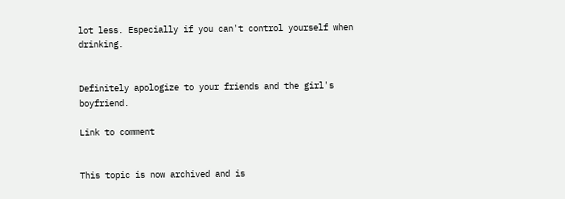lot less. Especially if you can't control yourself when drinking.


Definitely apologize to your friends and the girl's boyfriend.

Link to comment


This topic is now archived and is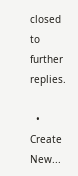closed to further replies.

  • Create New...